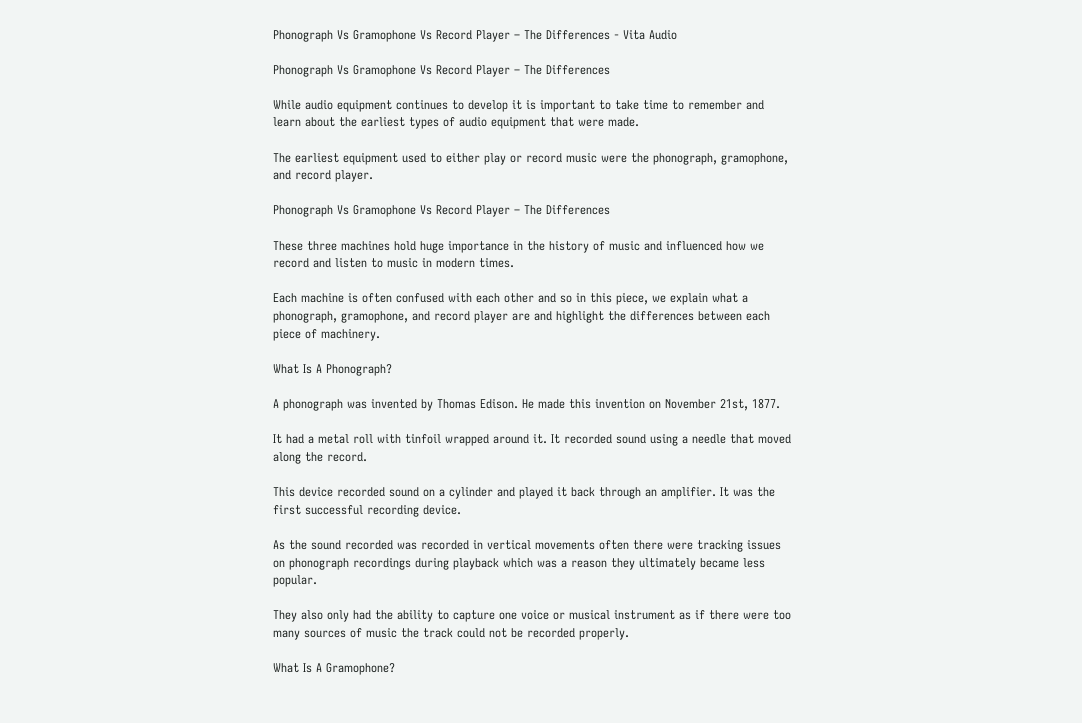Phonograph Vs Gramophone Vs Record Player – The Differences - Vita Audio

Phonograph Vs Gramophone Vs Record Player – The Differences

While audio equipment continues to develop it is important to take time to remember and learn about the earliest types of audio equipment that were made.

The earliest equipment used to either play or record music were the phonograph, gramophone, and record player.

Phonograph Vs Gramophone Vs Record Player – The Differences

These three machines hold huge importance in the history of music and influenced how we record and listen to music in modern times.

Each machine is often confused with each other and so in this piece, we explain what a phonograph, gramophone, and record player are and highlight the differences between each piece of machinery.

What Is A Phonograph?

A phonograph was invented by Thomas Edison. He made this invention on November 21st, 1877.

It had a metal roll with tinfoil wrapped around it. It recorded sound using a needle that moved along the record.

This device recorded sound on a cylinder and played it back through an amplifier. It was the first successful recording device.

As the sound recorded was recorded in vertical movements often there were tracking issues on phonograph recordings during playback which was a reason they ultimately became less popular.

They also only had the ability to capture one voice or musical instrument as if there were too many sources of music the track could not be recorded properly.

What Is A Gramophone?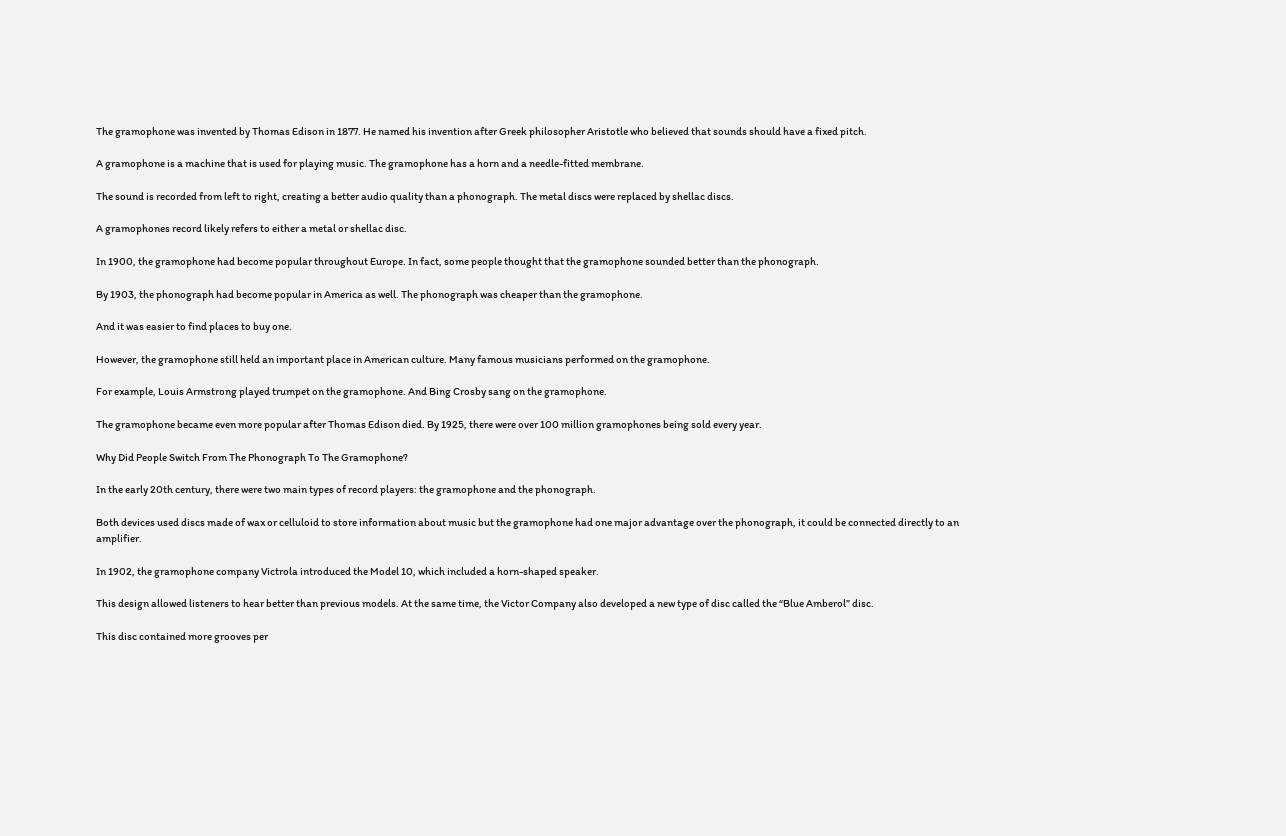The gramophone was invented by Thomas Edison in 1877. He named his invention after Greek philosopher Aristotle who believed that sounds should have a fixed pitch.

A gramophone is a machine that is used for playing music. The gramophone has a horn and a needle-fitted membrane.

The sound is recorded from left to right, creating a better audio quality than a phonograph. The metal discs were replaced by shellac discs.

A gramophones record likely refers to either a metal or shellac disc.

In 1900, the gramophone had become popular throughout Europe. In fact, some people thought that the gramophone sounded better than the phonograph.

By 1903, the phonograph had become popular in America as well. The phonograph was cheaper than the gramophone.

And it was easier to find places to buy one.

However, the gramophone still held an important place in American culture. Many famous musicians performed on the gramophone.

For example, Louis Armstrong played trumpet on the gramophone. And Bing Crosby sang on the gramophone.

The gramophone became even more popular after Thomas Edison died. By 1925, there were over 100 million gramophones being sold every year.

Why Did People Switch From The Phonograph To The Gramophone?

In the early 20th century, there were two main types of record players: the gramophone and the phonograph.

Both devices used discs made of wax or celluloid to store information about music but the gramophone had one major advantage over the phonograph, it could be connected directly to an amplifier.

In 1902, the gramophone company Victrola introduced the Model 10, which included a horn-shaped speaker.

This design allowed listeners to hear better than previous models. At the same time, the Victor Company also developed a new type of disc called the “Blue Amberol” disc.

This disc contained more grooves per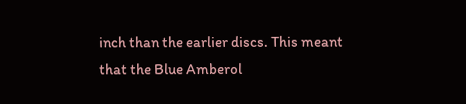inch than the earlier discs. This meant that the Blue Amberol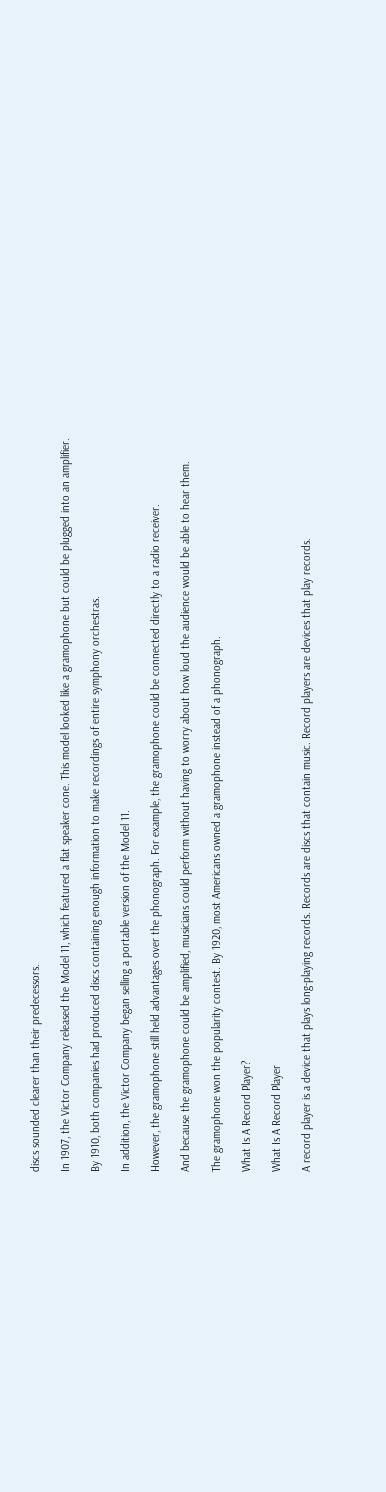discs sounded clearer than their predecessors.

In 1907, the Victor Company released the Model 11, which featured a flat speaker cone. This model looked like a gramophone but could be plugged into an amplifier.

By 1910, both companies had produced discs containing enough information to make recordings of entire symphony orchestras.

In addition, the Victor Company began selling a portable version of the Model 11.

However, the gramophone still held advantages over the phonograph. For example, the gramophone could be connected directly to a radio receiver.

And because the gramophone could be amplified, musicians could perform without having to worry about how loud the audience would be able to hear them.

The gramophone won the popularity contest. By 1920, most Americans owned a gramophone instead of a phonograph.

What Is A Record Player?

What Is A Record Player

A record player is a device that plays long-playing records. Records are discs that contain music. Record players are devices that play records.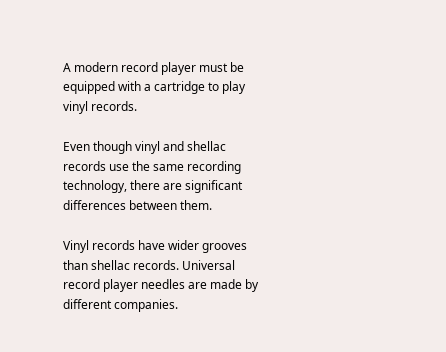A modern record player must be equipped with a cartridge to play vinyl records.

Even though vinyl and shellac records use the same recording technology, there are significant differences between them.

Vinyl records have wider grooves than shellac records. Universal record player needles are made by different companies.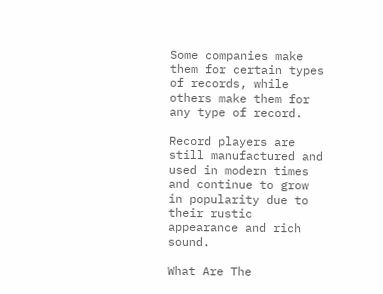Some companies make them for certain types of records, while others make them for any type of record.

Record players are still manufactured and used in modern times and continue to grow in popularity due to their rustic appearance and rich sound.

What Are The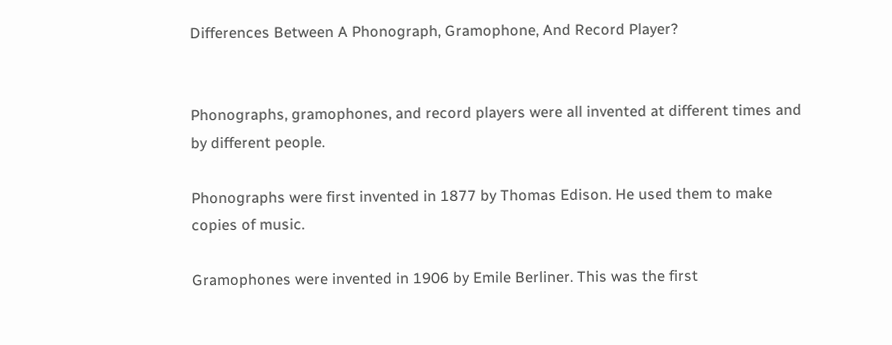Differences Between A Phonograph, Gramophone, And Record Player?


Phonographs, gramophones, and record players were all invented at different times and by different people.

Phonographs were first invented in 1877 by Thomas Edison. He used them to make copies of music.

Gramophones were invented in 1906 by Emile Berliner. This was the first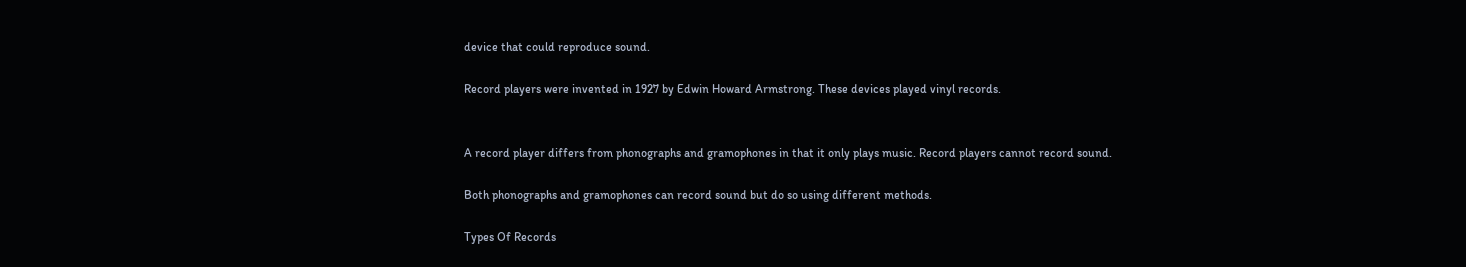device that could reproduce sound.

Record players were invented in 1927 by Edwin Howard Armstrong. These devices played vinyl records.


A record player differs from phonographs and gramophones in that it only plays music. Record players cannot record sound.

Both phonographs and gramophones can record sound but do so using different methods.

Types Of Records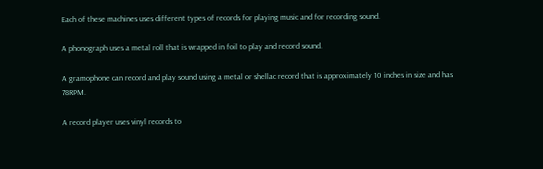Each of these machines uses different types of records for playing music and for recording sound.

A phonograph uses a metal roll that is wrapped in foil to play and record sound.

A gramophone can record and play sound using a metal or shellac record that is approximately 10 inches in size and has 78RPM.

A record player uses vinyl records to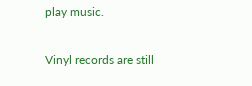play music.

Vinyl records are still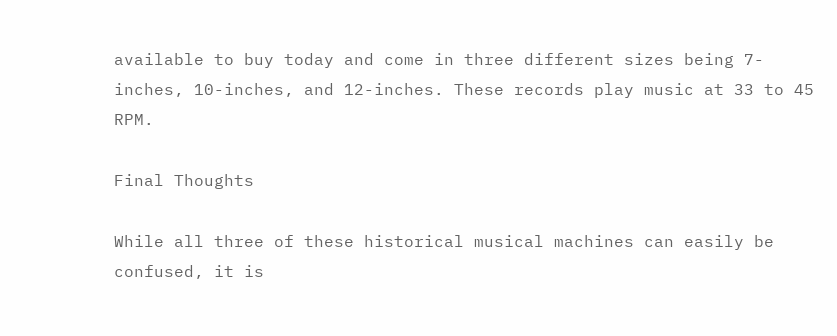available to buy today and come in three different sizes being 7-inches, 10-inches, and 12-inches. These records play music at 33 to 45 RPM.

Final Thoughts

While all three of these historical musical machines can easily be confused, it is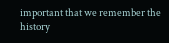important that we remember the history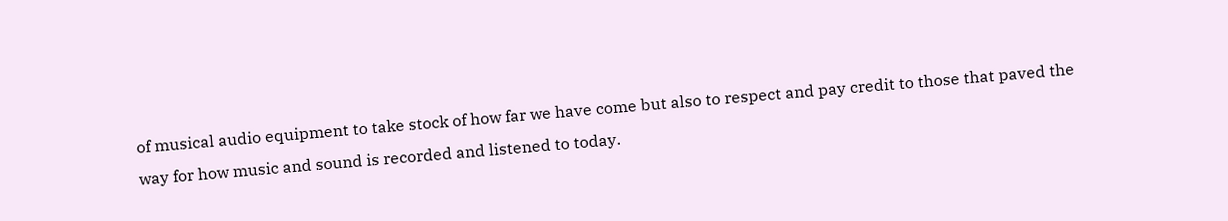of musical audio equipment to take stock of how far we have come but also to respect and pay credit to those that paved the way for how music and sound is recorded and listened to today.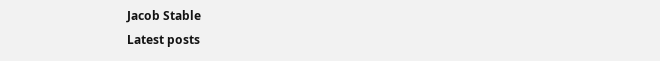Jacob Stable
Latest posts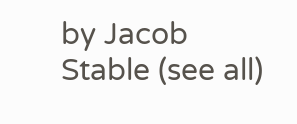by Jacob Stable (see all)